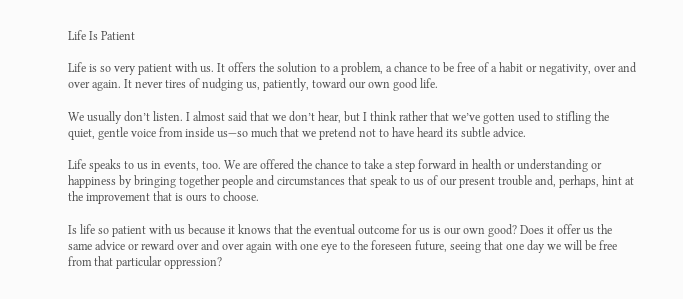Life Is Patient

Life is so very patient with us. It offers the solution to a problem, a chance to be free of a habit or negativity, over and over again. It never tires of nudging us, patiently, toward our own good life.

We usually don’t listen. I almost said that we don’t hear, but I think rather that we’ve gotten used to stifling the quiet, gentle voice from inside us—so much that we pretend not to have heard its subtle advice.

Life speaks to us in events, too. We are offered the chance to take a step forward in health or understanding or happiness by bringing together people and circumstances that speak to us of our present trouble and, perhaps, hint at the improvement that is ours to choose.

Is life so patient with us because it knows that the eventual outcome for us is our own good? Does it offer us the same advice or reward over and over again with one eye to the foreseen future, seeing that one day we will be free from that particular oppression?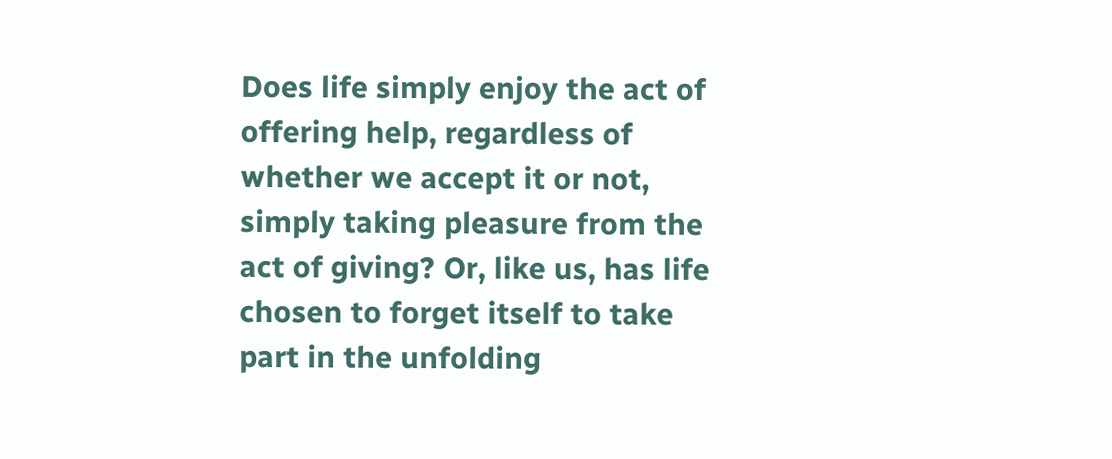Does life simply enjoy the act of offering help, regardless of whether we accept it or not, simply taking pleasure from the act of giving? Or, like us, has life chosen to forget itself to take part in the unfolding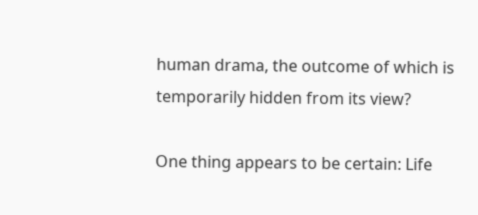human drama, the outcome of which is temporarily hidden from its view?

One thing appears to be certain: Life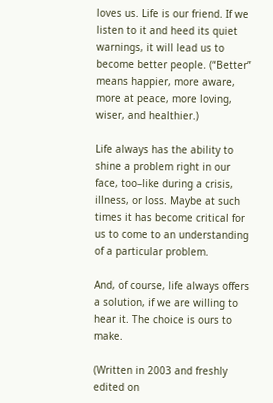loves us. Life is our friend. If we listen to it and heed its quiet warnings, it will lead us to become better people. (“Better” means happier, more aware, more at peace, more loving, wiser, and healthier.)

Life always has the ability to shine a problem right in our face, too–like during a crisis, illness, or loss. Maybe at such times it has become critical for us to come to an understanding of a particular problem.

And, of course, life always offers a solution, if we are willing to hear it. The choice is ours to make.

(Written in 2003 and freshly edited on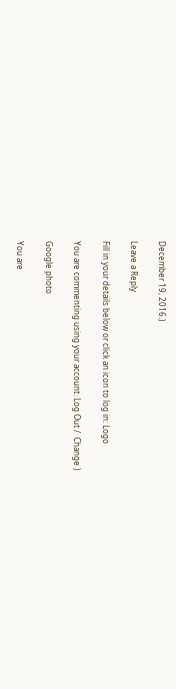December 19, 2016.)

Leave a Reply

Fill in your details below or click an icon to log in: Logo

You are commenting using your account. Log Out /  Change )

Google photo

You are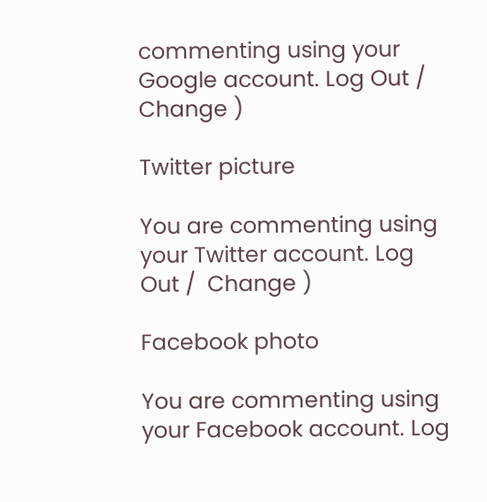commenting using your Google account. Log Out /  Change )

Twitter picture

You are commenting using your Twitter account. Log Out /  Change )

Facebook photo

You are commenting using your Facebook account. Log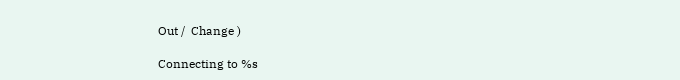Out /  Change )

Connecting to %s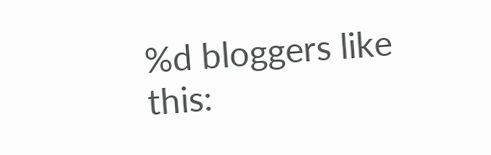%d bloggers like this: